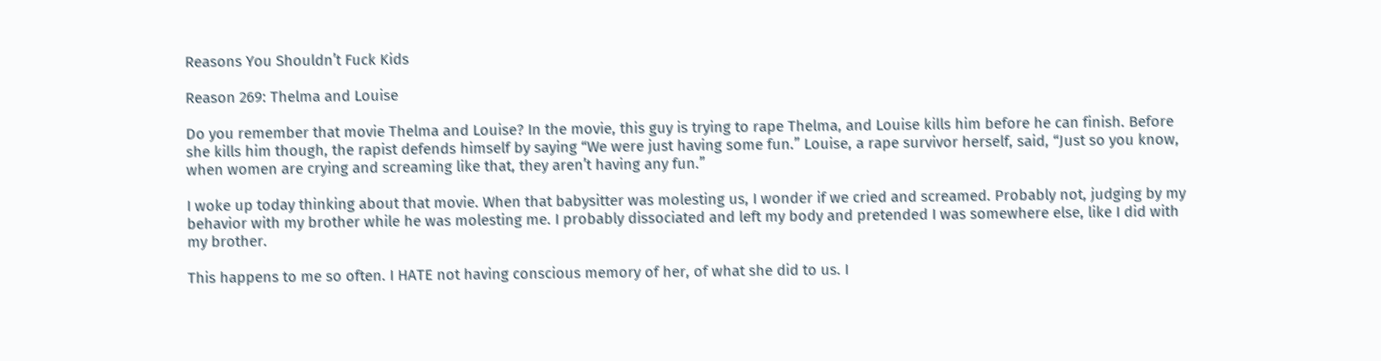Reasons You Shouldn’t Fuck Kids

Reason 269: Thelma and Louise

Do you remember that movie Thelma and Louise? In the movie, this guy is trying to rape Thelma, and Louise kills him before he can finish. Before she kills him though, the rapist defends himself by saying “We were just having some fun.” Louise, a rape survivor herself, said, “Just so you know, when women are crying and screaming like that, they aren’t having any fun.”

I woke up today thinking about that movie. When that babysitter was molesting us, I wonder if we cried and screamed. Probably not, judging by my behavior with my brother while he was molesting me. I probably dissociated and left my body and pretended I was somewhere else, like I did with my brother.

This happens to me so often. I HATE not having conscious memory of her, of what she did to us. I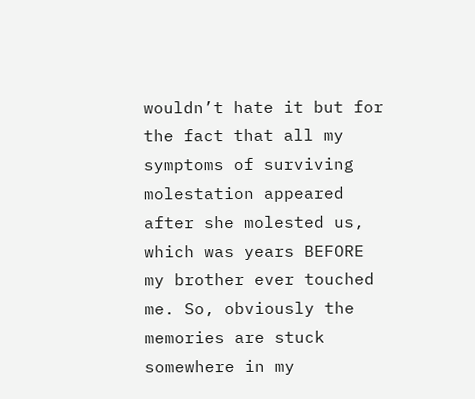wouldn’t hate it but for the fact that all my symptoms of surviving molestation appeared after she molested us, which was years BEFORE my brother ever touched me. So, obviously the memories are stuck somewhere in my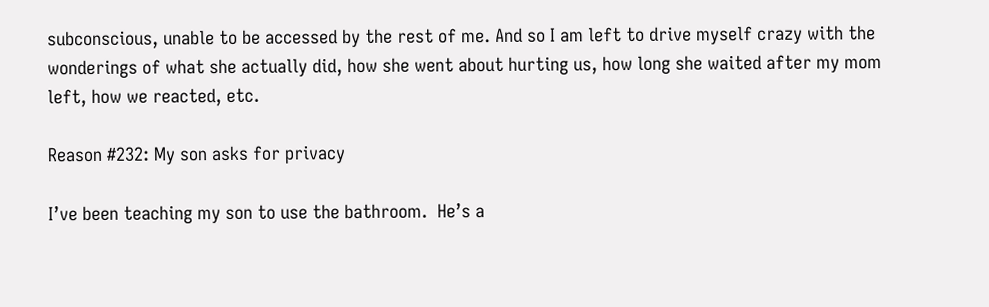subconscious, unable to be accessed by the rest of me. And so I am left to drive myself crazy with the wonderings of what she actually did, how she went about hurting us, how long she waited after my mom left, how we reacted, etc.

Reason #232: My son asks for privacy

I’ve been teaching my son to use the bathroom.  He’s a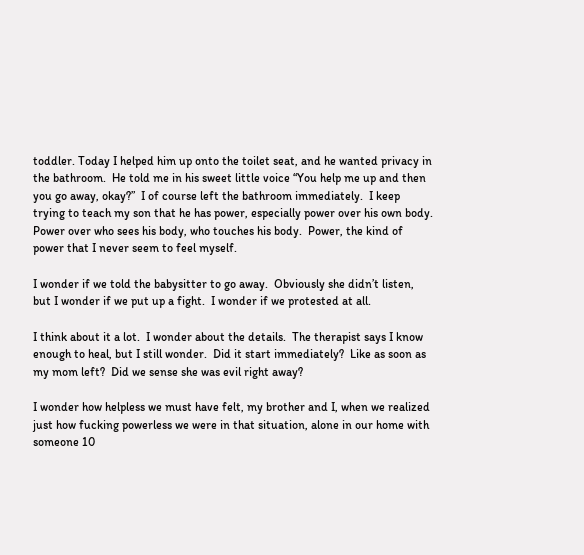toddler. Today I helped him up onto the toilet seat, and he wanted privacy in the bathroom.  He told me in his sweet little voice “You help me up and then you go away, okay?”  I of course left the bathroom immediately.  I keep trying to teach my son that he has power, especially power over his own body.  Power over who sees his body, who touches his body.  Power, the kind of power that I never seem to feel myself.

I wonder if we told the babysitter to go away.  Obviously she didn’t listen, but I wonder if we put up a fight.  I wonder if we protested at all.

I think about it a lot.  I wonder about the details.  The therapist says I know enough to heal, but I still wonder.  Did it start immediately?  Like as soon as my mom left?  Did we sense she was evil right away?

I wonder how helpless we must have felt, my brother and I, when we realized just how fucking powerless we were in that situation, alone in our home with someone 10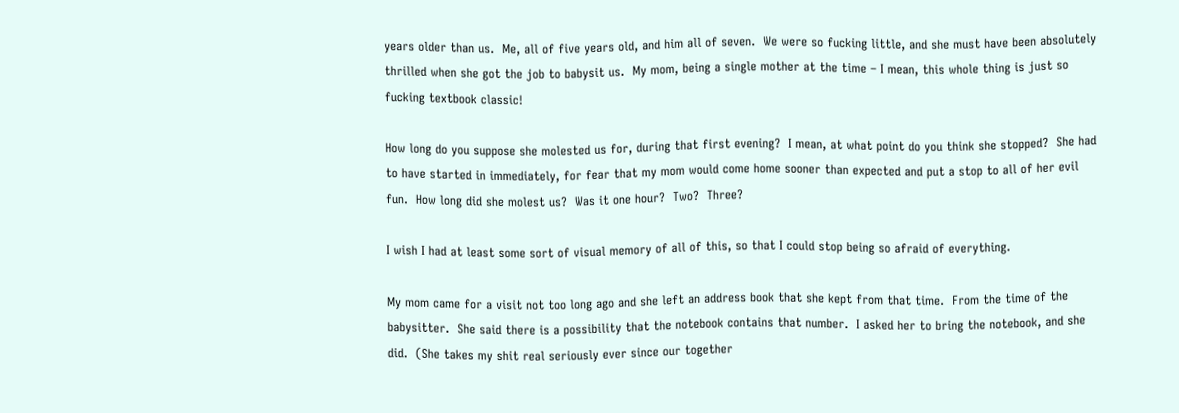years older than us.  Me, all of five years old, and him all of seven.  We were so fucking little, and she must have been absolutely thrilled when she got the job to babysit us.  My mom, being a single mother at the time – I mean, this whole thing is just so fucking textbook classic!

How long do you suppose she molested us for, during that first evening?  I mean, at what point do you think she stopped?  She had to have started in immediately, for fear that my mom would come home sooner than expected and put a stop to all of her evil fun.  How long did she molest us?  Was it one hour?  Two?  Three?

I wish I had at least some sort of visual memory of all of this, so that I could stop being so afraid of everything.

My mom came for a visit not too long ago and she left an address book that she kept from that time.  From the time of the babysitter.  She said there is a possibility that the notebook contains that number.  I asked her to bring the notebook, and she did.  (She takes my shit real seriously ever since our together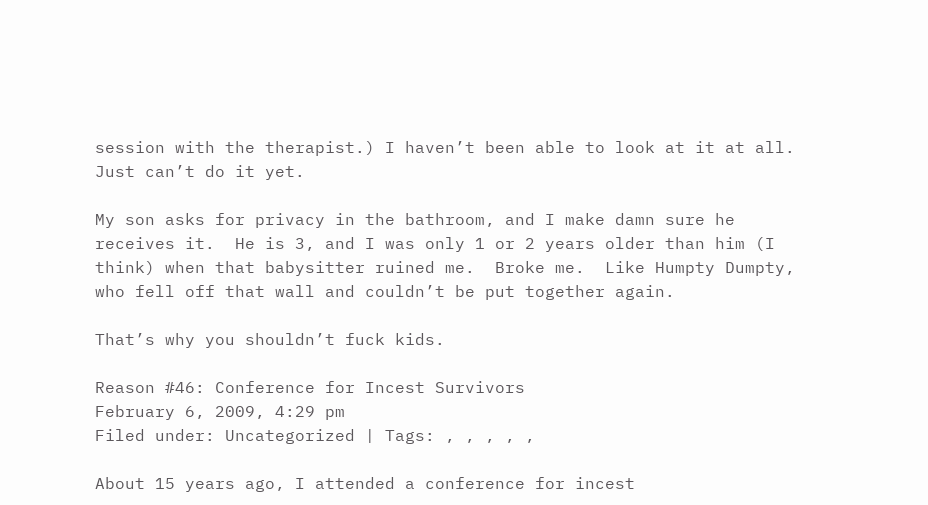session with the therapist.) I haven’t been able to look at it at all.  Just can’t do it yet.

My son asks for privacy in the bathroom, and I make damn sure he receives it.  He is 3, and I was only 1 or 2 years older than him (I think) when that babysitter ruined me.  Broke me.  Like Humpty Dumpty, who fell off that wall and couldn’t be put together again.

That’s why you shouldn’t fuck kids.

Reason #46: Conference for Incest Survivors
February 6, 2009, 4:29 pm
Filed under: Uncategorized | Tags: , , , , ,

About 15 years ago, I attended a conference for incest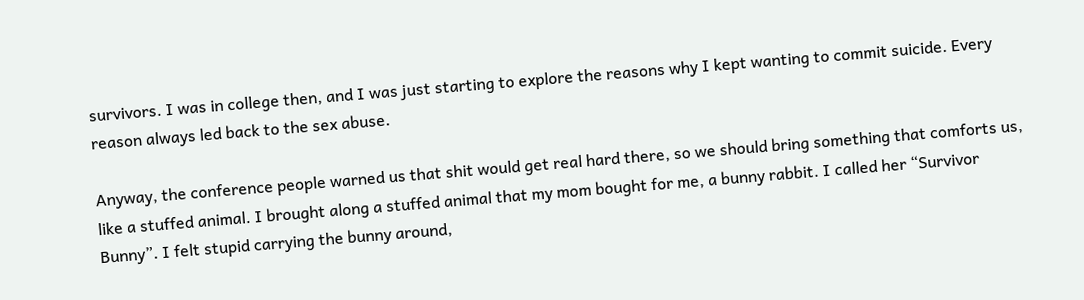survivors. I was in college then, and I was just starting to explore the reasons why I kept wanting to commit suicide. Every reason always led back to the sex abuse.

Anyway, the conference people warned us that shit would get real hard there, so we should bring something that comforts us, like a stuffed animal. I brought along a stuffed animal that my mom bought for me, a bunny rabbit. I called her “Survivor Bunny”. I felt stupid carrying the bunny around,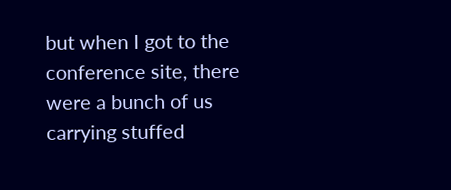but when I got to the conference site, there were a bunch of us carrying stuffed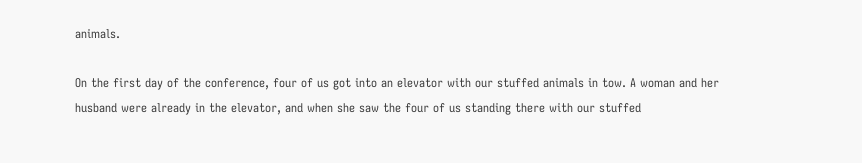animals.

On the first day of the conference, four of us got into an elevator with our stuffed animals in tow. A woman and her husband were already in the elevator, and when she saw the four of us standing there with our stuffed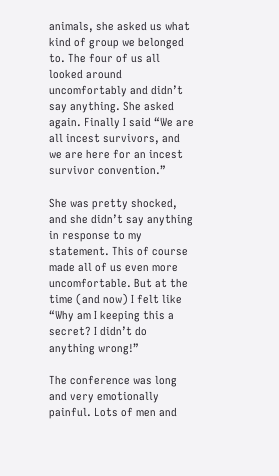animals, she asked us what kind of group we belonged to. The four of us all looked around uncomfortably and didn’t say anything. She asked again. Finally I said “We are all incest survivors, and we are here for an incest survivor convention.”

She was pretty shocked, and she didn’t say anything in response to my statement. This of course made all of us even more uncomfortable. But at the time (and now) I felt like “Why am I keeping this a secret? I didn’t do anything wrong!”

The conference was long and very emotionally painful. Lots of men and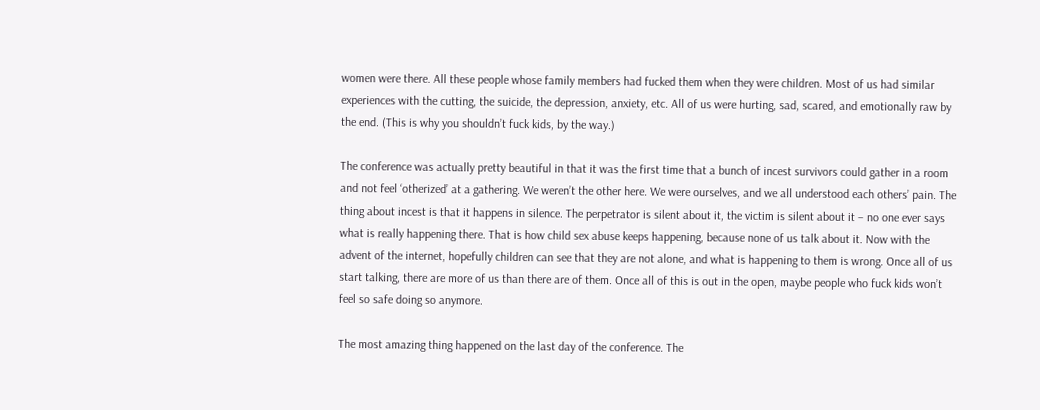women were there. All these people whose family members had fucked them when they were children. Most of us had similar experiences with the cutting, the suicide, the depression, anxiety, etc. All of us were hurting, sad, scared, and emotionally raw by the end. (This is why you shouldn’t fuck kids, by the way.)

The conference was actually pretty beautiful in that it was the first time that a bunch of incest survivors could gather in a room and not feel ‘otherized’ at a gathering. We weren’t the other here. We were ourselves, and we all understood each others’ pain. The thing about incest is that it happens in silence. The perpetrator is silent about it, the victim is silent about it – no one ever says what is really happening there. That is how child sex abuse keeps happening, because none of us talk about it. Now with the advent of the internet, hopefully children can see that they are not alone, and what is happening to them is wrong. Once all of us start talking, there are more of us than there are of them. Once all of this is out in the open, maybe people who fuck kids won’t feel so safe doing so anymore.

The most amazing thing happened on the last day of the conference. The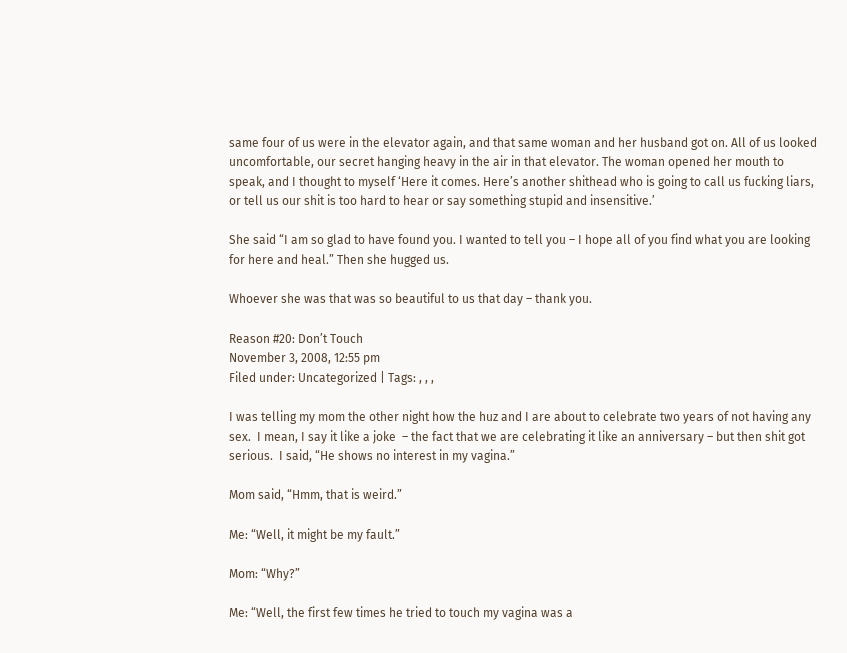same four of us were in the elevator again, and that same woman and her husband got on. All of us looked uncomfortable, our secret hanging heavy in the air in that elevator. The woman opened her mouth to speak, and I thought to myself ‘Here it comes. Here’s another shithead who is going to call us fucking liars, or tell us our shit is too hard to hear or say something stupid and insensitive.’

She said “I am so glad to have found you. I wanted to tell you – I hope all of you find what you are looking for here and heal.” Then she hugged us.

Whoever she was that was so beautiful to us that day – thank you.

Reason #20: Don’t Touch
November 3, 2008, 12:55 pm
Filed under: Uncategorized | Tags: , , ,

I was telling my mom the other night how the huz and I are about to celebrate two years of not having any sex.  I mean, I say it like a joke  – the fact that we are celebrating it like an anniversary – but then shit got serious.  I said, “He shows no interest in my vagina.”

Mom said, “Hmm, that is weird.”

Me: “Well, it might be my fault.”

Mom: “Why?”

Me: “Well, the first few times he tried to touch my vagina was a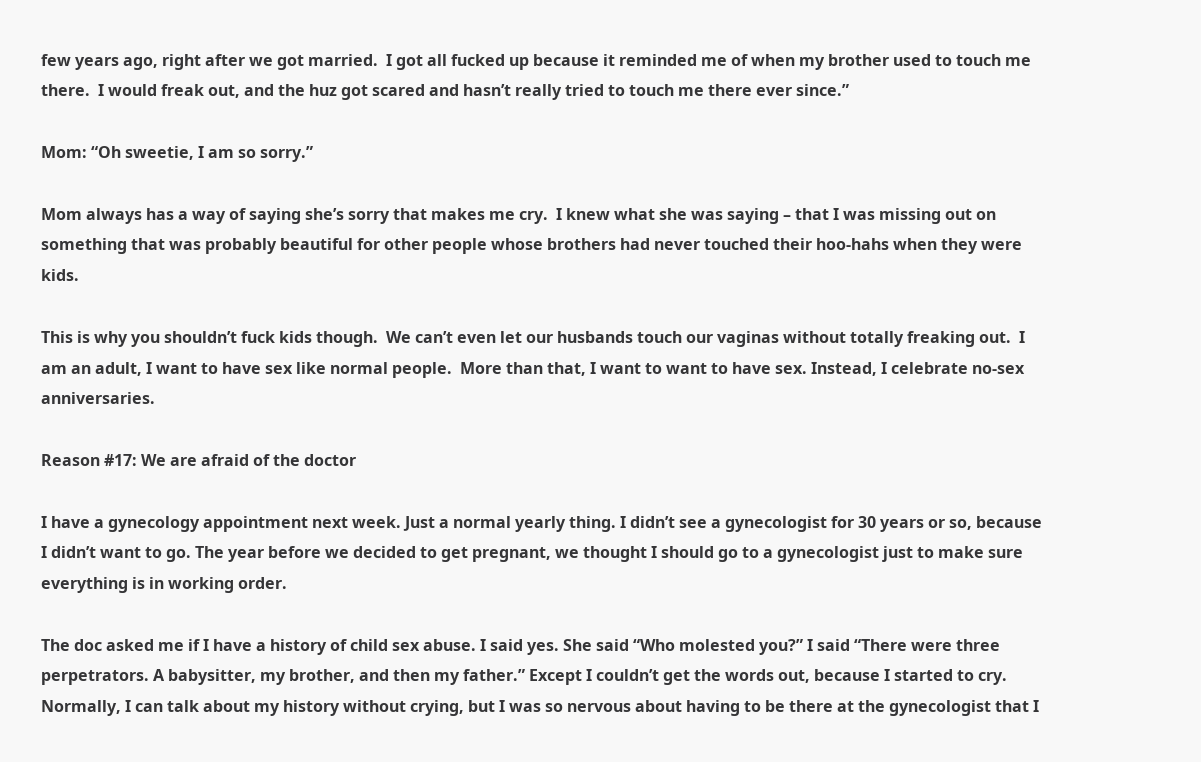few years ago, right after we got married.  I got all fucked up because it reminded me of when my brother used to touch me there.  I would freak out, and the huz got scared and hasn’t really tried to touch me there ever since.”

Mom: “Oh sweetie, I am so sorry.”

Mom always has a way of saying she’s sorry that makes me cry.  I knew what she was saying – that I was missing out on something that was probably beautiful for other people whose brothers had never touched their hoo-hahs when they were kids.

This is why you shouldn’t fuck kids though.  We can’t even let our husbands touch our vaginas without totally freaking out.  I am an adult, I want to have sex like normal people.  More than that, I want to want to have sex. Instead, I celebrate no-sex anniversaries.

Reason #17: We are afraid of the doctor

I have a gynecology appointment next week. Just a normal yearly thing. I didn’t see a gynecologist for 30 years or so, because I didn’t want to go. The year before we decided to get pregnant, we thought I should go to a gynecologist just to make sure everything is in working order.

The doc asked me if I have a history of child sex abuse. I said yes. She said “Who molested you?” I said “There were three perpetrators. A babysitter, my brother, and then my father.” Except I couldn’t get the words out, because I started to cry. Normally, I can talk about my history without crying, but I was so nervous about having to be there at the gynecologist that I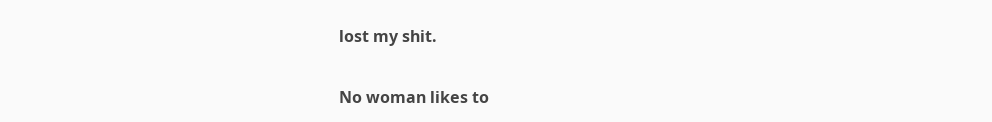lost my shit.

No woman likes to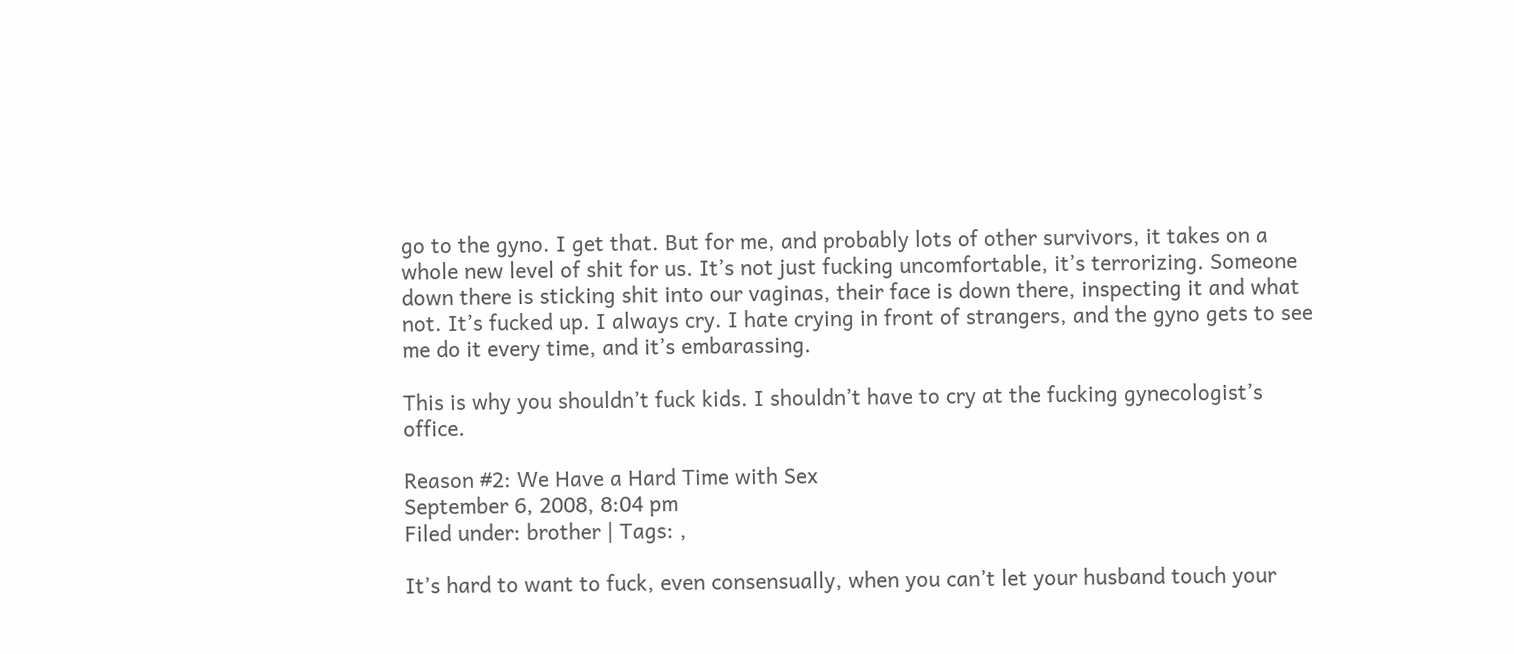go to the gyno. I get that. But for me, and probably lots of other survivors, it takes on a whole new level of shit for us. It’s not just fucking uncomfortable, it’s terrorizing. Someone down there is sticking shit into our vaginas, their face is down there, inspecting it and what not. It’s fucked up. I always cry. I hate crying in front of strangers, and the gyno gets to see me do it every time, and it’s embarassing.

This is why you shouldn’t fuck kids. I shouldn’t have to cry at the fucking gynecologist’s office.

Reason #2: We Have a Hard Time with Sex
September 6, 2008, 8:04 pm
Filed under: brother | Tags: ,

It’s hard to want to fuck, even consensually, when you can’t let your husband touch your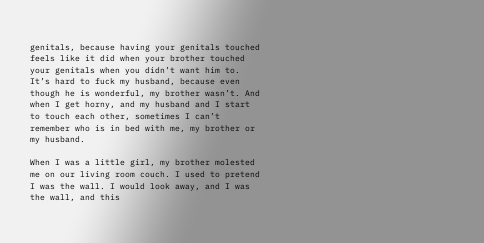genitals, because having your genitals touched feels like it did when your brother touched your genitals when you didn’t want him to. It’s hard to fuck my husband, because even though he is wonderful, my brother wasn’t. And when I get horny, and my husband and I start to touch each other, sometimes I can’t remember who is in bed with me, my brother or my husband.

When I was a little girl, my brother molested me on our living room couch. I used to pretend I was the wall. I would look away, and I was the wall, and this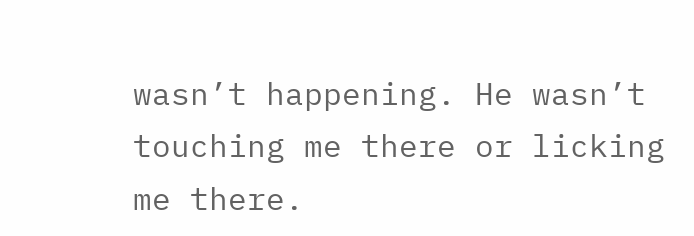wasn’t happening. He wasn’t touching me there or licking me there.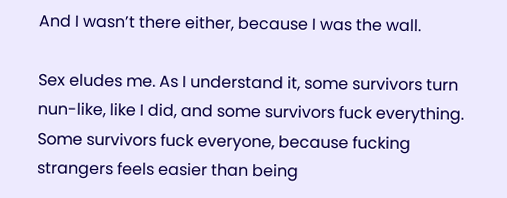And I wasn’t there either, because I was the wall.

Sex eludes me. As I understand it, some survivors turn nun-like, like I did, and some survivors fuck everything. Some survivors fuck everyone, because fucking strangers feels easier than being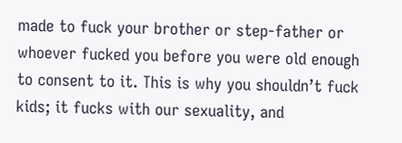made to fuck your brother or step-father or whoever fucked you before you were old enough to consent to it. This is why you shouldn’t fuck kids; it fucks with our sexuality, and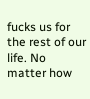fucks us for the rest of our life. No matter how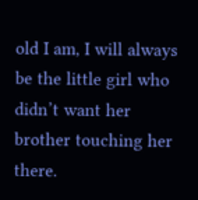old I am, I will always be the little girl who didn’t want her brother touching her there.